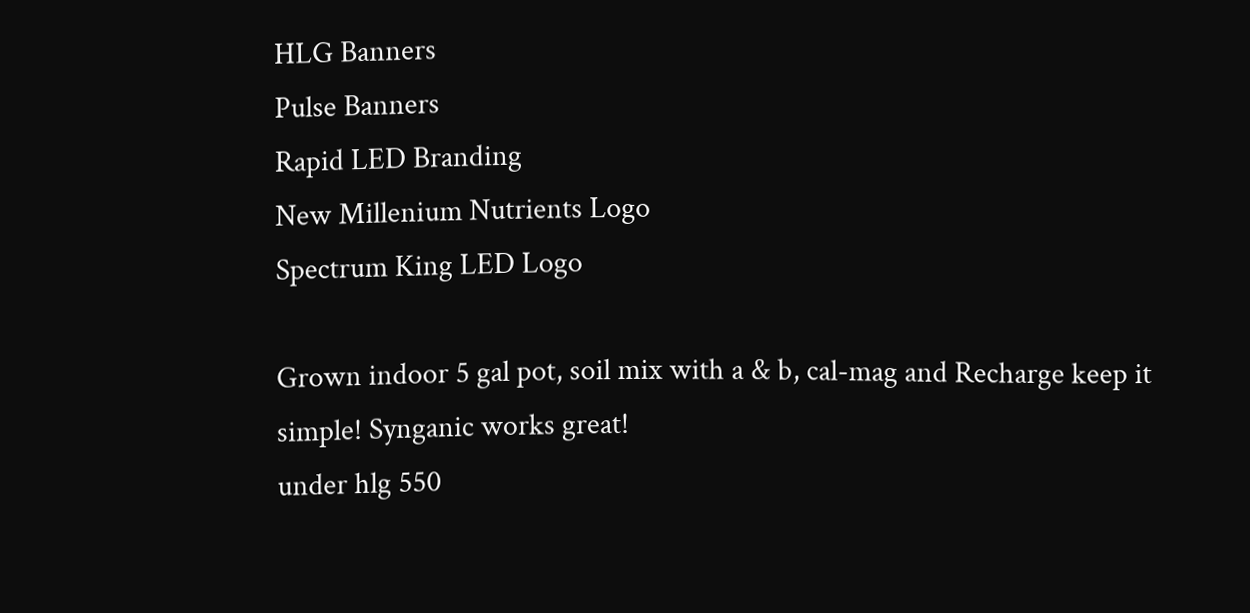HLG Banners
Pulse Banners
Rapid LED Branding
New Millenium Nutrients Logo
Spectrum King LED Logo

Grown indoor 5 gal pot, soil mix with a & b, cal-mag and Recharge keep it simple! Synganic works great!
under hlg 550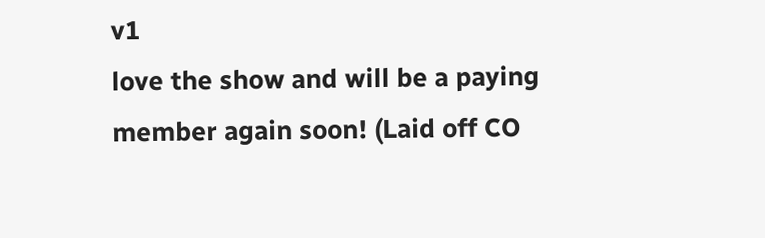v1
love the show and will be a paying member again soon! (Laid off CO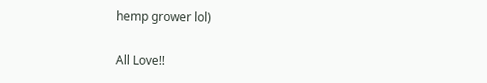hemp grower lol)

All Love!!